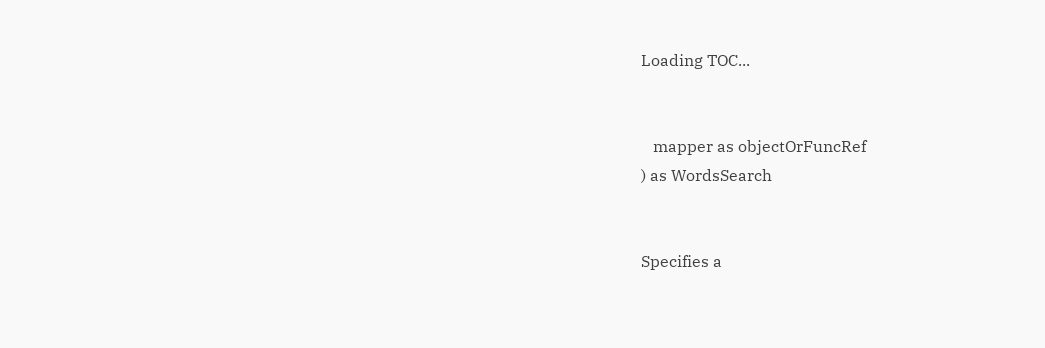Loading TOC...


   mapper as objectOrFuncRef
) as WordsSearch


Specifies a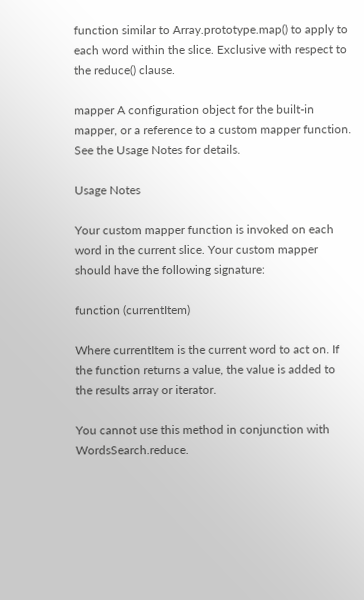function similar to Array.prototype.map() to apply to each word within the slice. Exclusive with respect to the reduce() clause.

mapper A configuration object for the built-in mapper, or a reference to a custom mapper function. See the Usage Notes for details.

Usage Notes

Your custom mapper function is invoked on each word in the current slice. Your custom mapper should have the following signature:

function (currentItem)

Where currentItem is the current word to act on. If the function returns a value, the value is added to the results array or iterator.

You cannot use this method in conjunction with WordsSearch.reduce.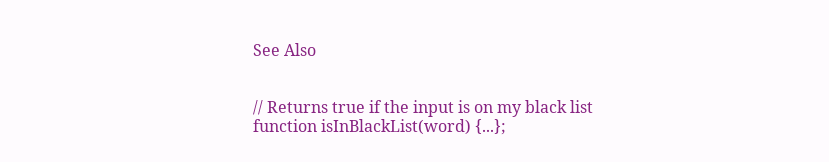See Also


// Returns true if the input is on my black list
function isInBlackList(word) {...};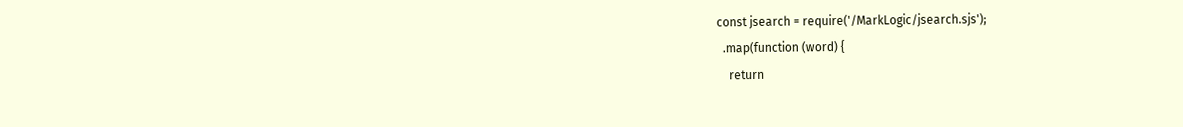const jsearch = require('/MarkLogic/jsearch.sjs');
  .map(function (word) {
    return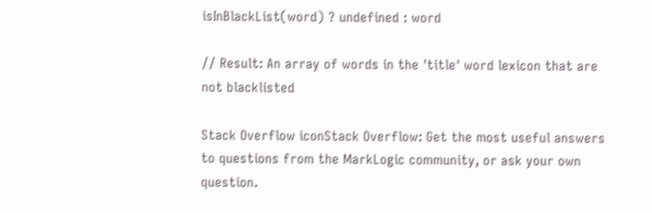isInBlackList(word) ? undefined : word

// Result: An array of words in the 'title' word lexicon that are not blacklisted

Stack Overflow iconStack Overflow: Get the most useful answers to questions from the MarkLogic community, or ask your own question.